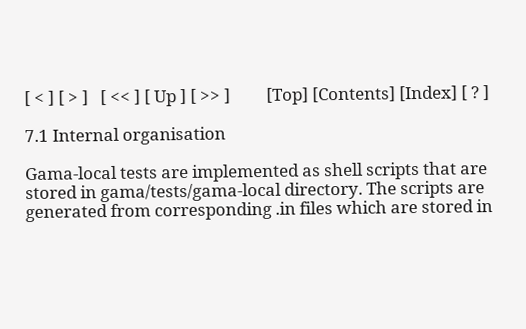[ < ] [ > ]   [ << ] [ Up ] [ >> ]         [Top] [Contents] [Index] [ ? ]

7.1 Internal organisation

Gama-local tests are implemented as shell scripts that are stored in gama/tests/gama-local directory. The scripts are generated from corresponding .in files which are stored in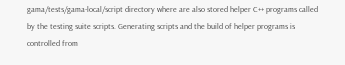gama/tests/gama-local/script directory where are also stored helper C++ programs called by the testing suite scripts. Generating scripts and the build of helper programs is controlled from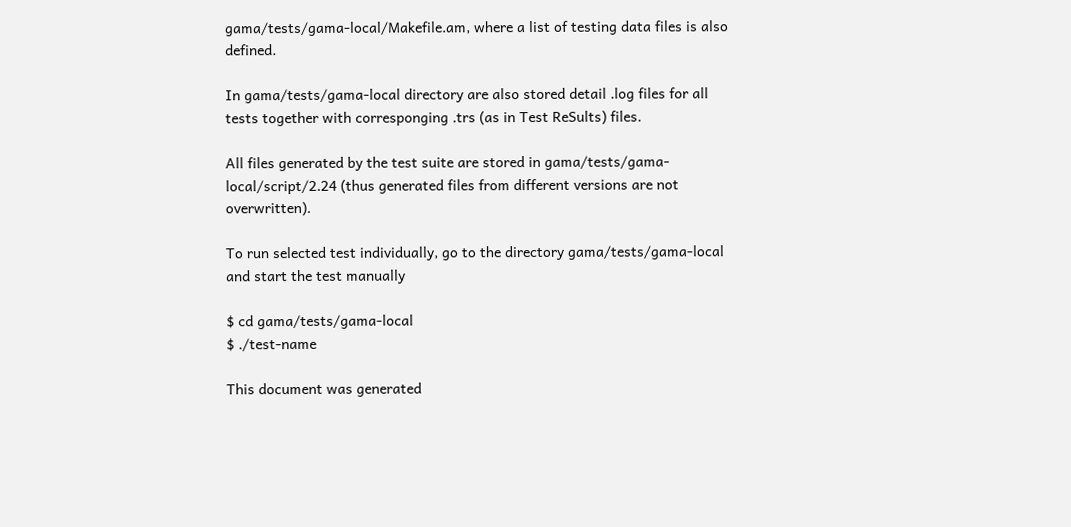gama/tests/gama-local/Makefile.am, where a list of testing data files is also defined.

In gama/tests/gama-local directory are also stored detail .log files for all tests together with corresponging .trs (as in Test ReSults) files.

All files generated by the test suite are stored in gama/tests/gama-local/script/2.24 (thus generated files from different versions are not overwritten).

To run selected test individually, go to the directory gama/tests/gama-local and start the test manually

$ cd gama/tests/gama-local
$ ./test-name

This document was generated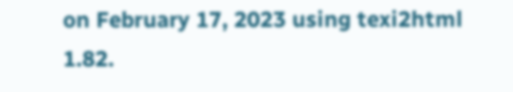on February 17, 2023 using texi2html 1.82.